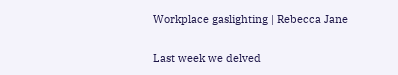Workplace gaslighting | Rebecca Jane

Last week we delved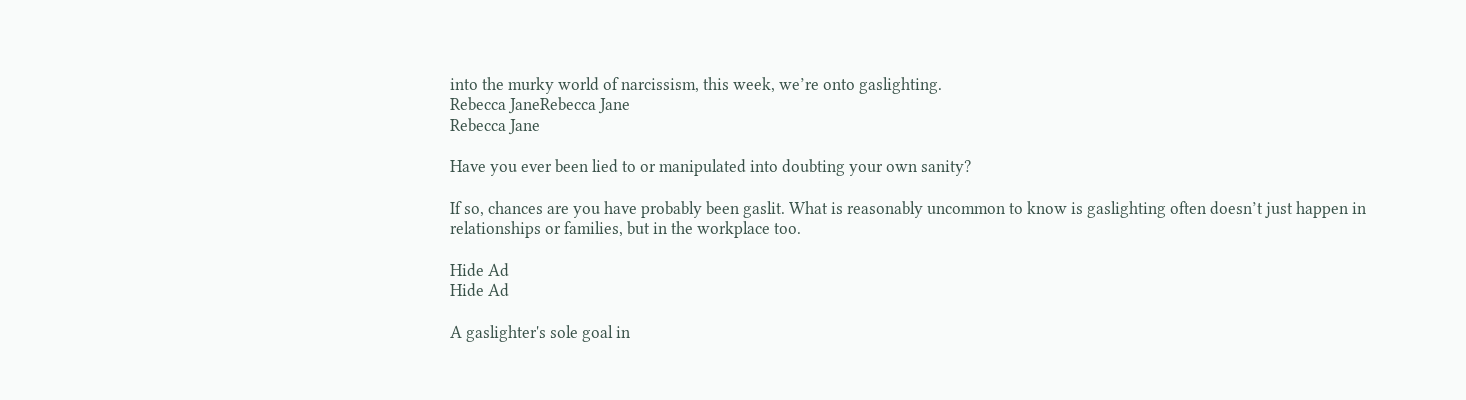into the murky world of narcissism, this week, we’re onto gaslighting.
Rebecca JaneRebecca Jane
Rebecca Jane

Have you ever been lied to or manipulated into doubting your own sanity?

If so, chances are you have probably been gaslit. What is reasonably uncommon to know is gaslighting often doesn’t just happen in relationships or families, but in the workplace too.

Hide Ad
Hide Ad

A gaslighter's sole goal in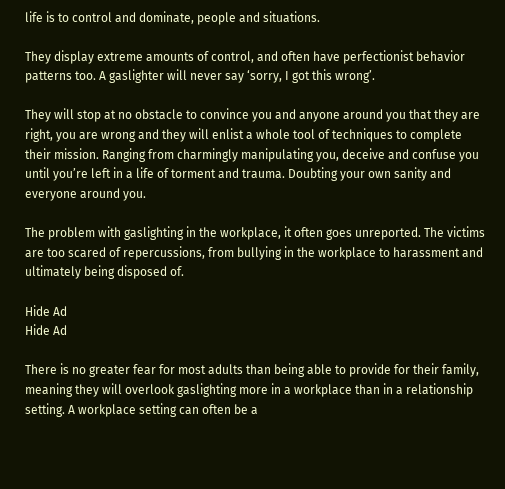life is to control and dominate, people and situations.

They display extreme amounts of control, and often have perfectionist behavior patterns too. A gaslighter will never say ‘sorry, I got this wrong’.

They will stop at no obstacle to convince you and anyone around you that they are right, you are wrong and they will enlist a whole tool of techniques to complete their mission. Ranging from charmingly manipulating you, deceive and confuse you until you’re left in a life of torment and trauma. Doubting your own sanity and everyone around you.

The problem with gaslighting in the workplace, it often goes unreported. The victims are too scared of repercussions, from bullying in the workplace to harassment and ultimately being disposed of.

Hide Ad
Hide Ad

There is no greater fear for most adults than being able to provide for their family, meaning they will overlook gaslighting more in a workplace than in a relationship setting. A workplace setting can often be a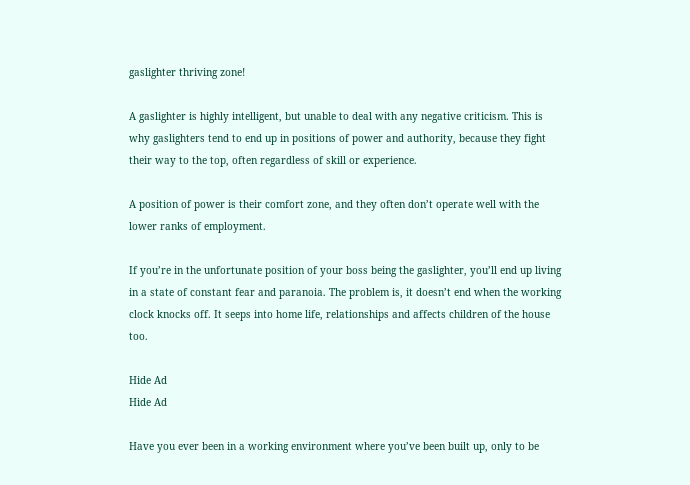gaslighter thriving zone!

A gaslighter is highly intelligent, but unable to deal with any negative criticism. This is why gaslighters tend to end up in positions of power and authority, because they fight their way to the top, often regardless of skill or experience.

A position of power is their comfort zone, and they often don’t operate well with the lower ranks of employment.

If you’re in the unfortunate position of your boss being the gaslighter, you’ll end up living in a state of constant fear and paranoia. The problem is, it doesn’t end when the working clock knocks off. It seeps into home life, relationships and affects children of the house too.

Hide Ad
Hide Ad

Have you ever been in a working environment where you’ve been built up, only to be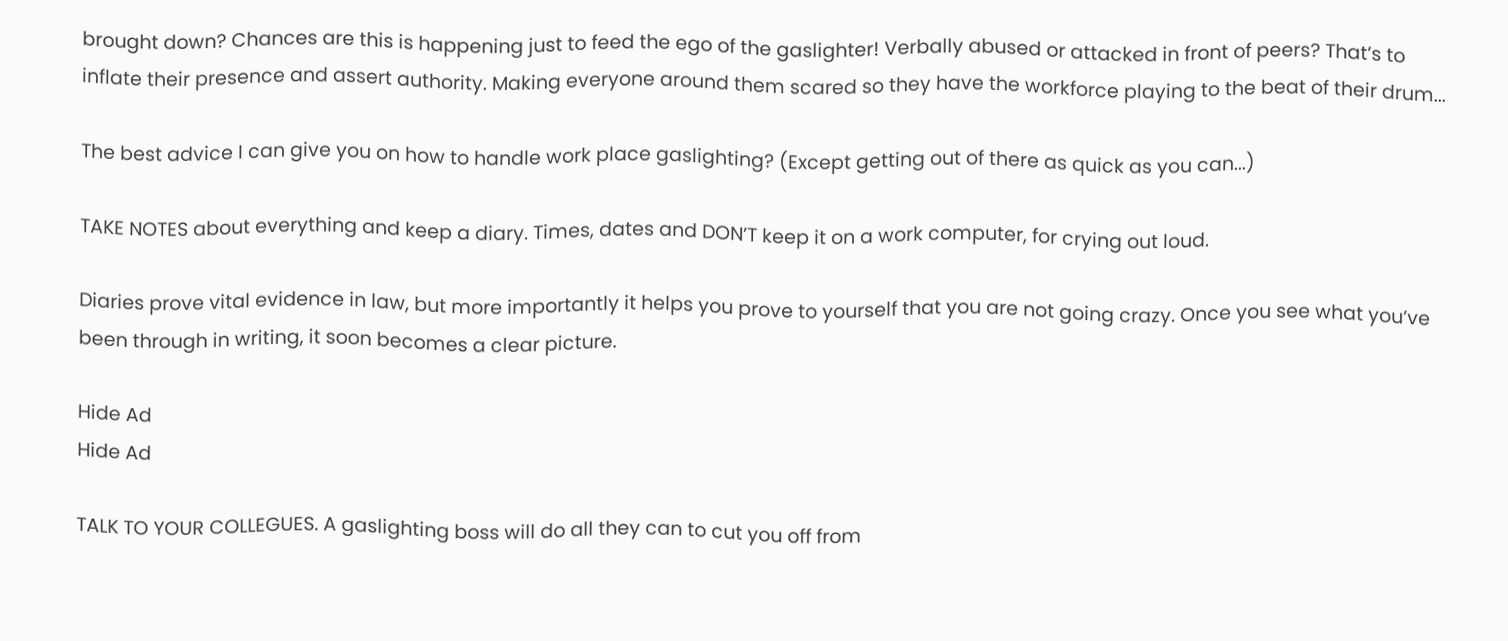brought down? Chances are this is happening just to feed the ego of the gaslighter! Verbally abused or attacked in front of peers? That’s to inflate their presence and assert authority. Making everyone around them scared so they have the workforce playing to the beat of their drum...

The best advice I can give you on how to handle work place gaslighting? (Except getting out of there as quick as you can...)

TAKE NOTES about everything and keep a diary. Times, dates and DON’T keep it on a work computer, for crying out loud.

Diaries prove vital evidence in law, but more importantly it helps you prove to yourself that you are not going crazy. Once you see what you’ve been through in writing, it soon becomes a clear picture.

Hide Ad
Hide Ad

TALK TO YOUR COLLEGUES. A gaslighting boss will do all they can to cut you off from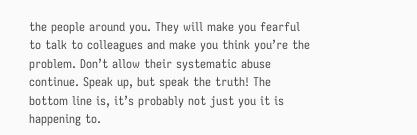the people around you. They will make you fearful to talk to colleagues and make you think you’re the problem. Don’t allow their systematic abuse continue. Speak up, but speak the truth! The bottom line is, it’s probably not just you it is happening to.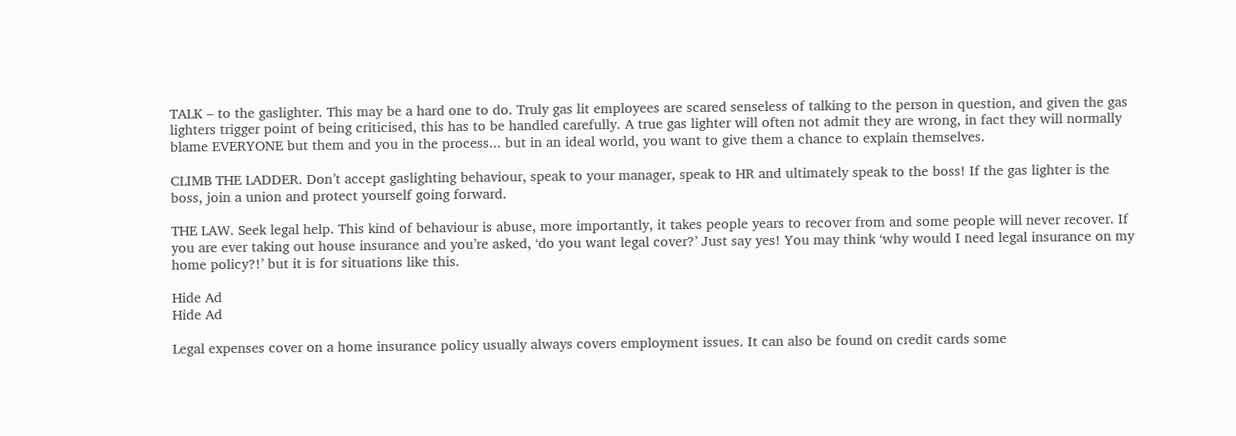TALK – to the gaslighter. This may be a hard one to do. Truly gas lit employees are scared senseless of talking to the person in question, and given the gas lighters trigger point of being criticised, this has to be handled carefully. A true gas lighter will often not admit they are wrong, in fact they will normally blame EVERYONE but them and you in the process... but in an ideal world, you want to give them a chance to explain themselves.

CLIMB THE LADDER. Don’t accept gaslighting behaviour, speak to your manager, speak to HR and ultimately speak to the boss! If the gas lighter is the boss, join a union and protect yourself going forward.

THE LAW. Seek legal help. This kind of behaviour is abuse, more importantly, it takes people years to recover from and some people will never recover. If you are ever taking out house insurance and you’re asked, ‘do you want legal cover?’ Just say yes! You may think ‘why would I need legal insurance on my home policy?!’ but it is for situations like this.

Hide Ad
Hide Ad

Legal expenses cover on a home insurance policy usually always covers employment issues. It can also be found on credit cards some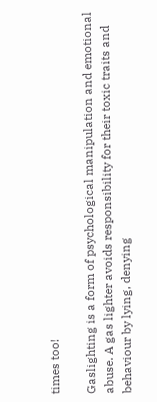times too!

Gaslighting is a form of psychological manipulation and emotional abuse. A gas lighter avoids responsibility for their toxic traits and behaviour by lying, denying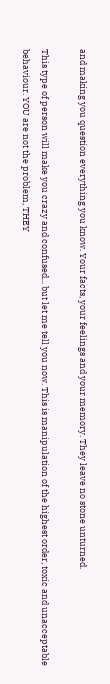and making you question everything you know. Your facts, your feelings and your memory. They leave no stone unturned.

This type of person will make you crazy and confused... but let me tell you now. This is manipulation of the highest order, toxic and unacceptable behaviour. YOU are not the problem, THEY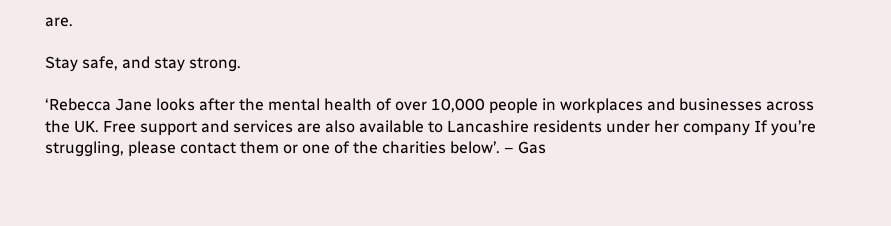are.

Stay safe, and stay strong.

‘Rebecca Jane looks after the mental health of over 10,000 people in workplaces and businesses across the UK. Free support and services are also available to Lancashire residents under her company If you’re struggling, please contact them or one of the charities below’. – Gas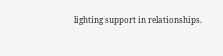lighting support in relationships.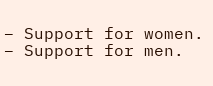– Support for women. – Support for men.